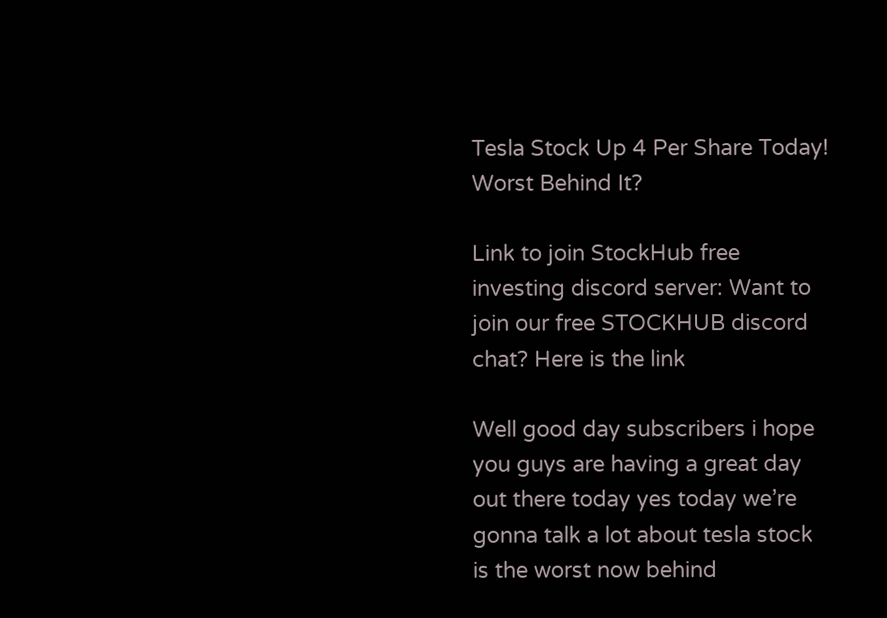Tesla Stock Up 4 Per Share Today! Worst Behind It?

Link to join StockHub free investing discord server: Want to join our free STOCKHUB discord chat? Here is the link

Well good day subscribers i hope you guys are having a great day out there today yes today we’re gonna talk a lot about tesla stock is the worst now behind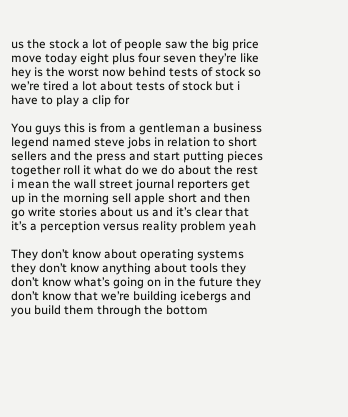us the stock a lot of people saw the big price move today eight plus four seven they’re like hey is the worst now behind tests of stock so we’re tired a lot about tests of stock but i have to play a clip for

You guys this is from a gentleman a business legend named steve jobs in relation to short sellers and the press and start putting pieces together roll it what do we do about the rest i mean the wall street journal reporters get up in the morning sell apple short and then go write stories about us and it’s clear that it’s a perception versus reality problem yeah

They don’t know about operating systems they don’t know anything about tools they don’t know what’s going on in the future they don’t know that we’re building icebergs and you build them through the bottom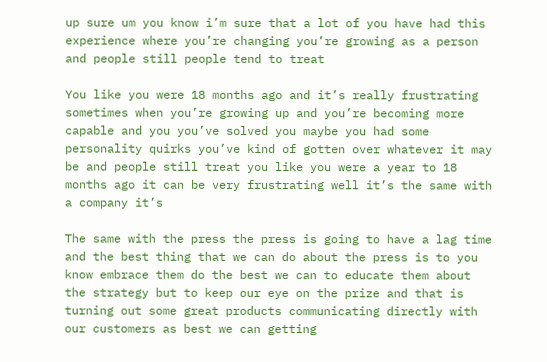up sure um you know i’m sure that a lot of you have had this experience where you’re changing you’re growing as a person and people still people tend to treat

You like you were 18 months ago and it’s really frustrating sometimes when you’re growing up and you’re becoming more capable and you you’ve solved you maybe you had some personality quirks you’ve kind of gotten over whatever it may be and people still treat you like you were a year to 18 months ago it can be very frustrating well it’s the same with a company it’s

The same with the press the press is going to have a lag time and the best thing that we can do about the press is to you know embrace them do the best we can to educate them about the strategy but to keep our eye on the prize and that is turning out some great products communicating directly with our customers as best we can getting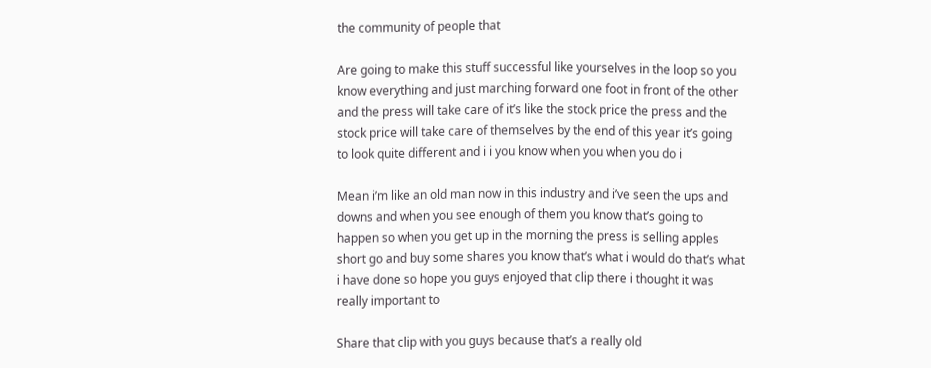the community of people that

Are going to make this stuff successful like yourselves in the loop so you know everything and just marching forward one foot in front of the other and the press will take care of it’s like the stock price the press and the stock price will take care of themselves by the end of this year it’s going to look quite different and i i you know when you when you do i

Mean i’m like an old man now in this industry and i’ve seen the ups and downs and when you see enough of them you know that’s going to happen so when you get up in the morning the press is selling apples short go and buy some shares you know that’s what i would do that’s what i have done so hope you guys enjoyed that clip there i thought it was really important to

Share that clip with you guys because that’s a really old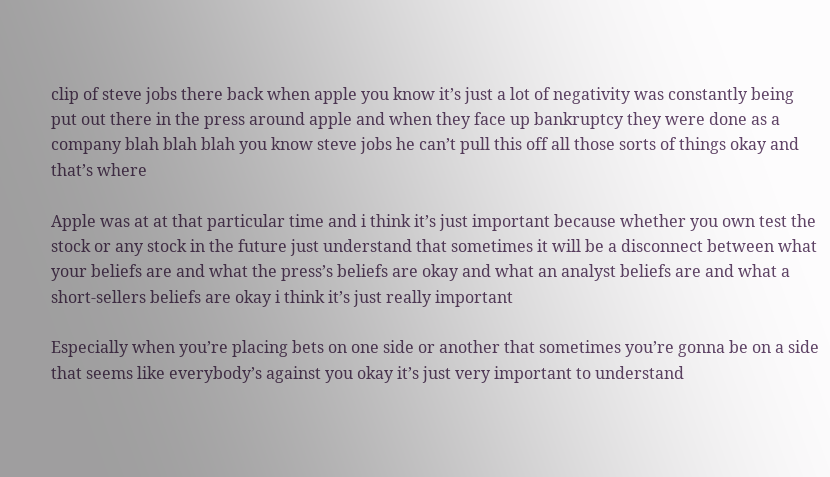clip of steve jobs there back when apple you know it’s just a lot of negativity was constantly being put out there in the press around apple and when they face up bankruptcy they were done as a company blah blah blah you know steve jobs he can’t pull this off all those sorts of things okay and that’s where

Apple was at at that particular time and i think it’s just important because whether you own test the stock or any stock in the future just understand that sometimes it will be a disconnect between what your beliefs are and what the press’s beliefs are okay and what an analyst beliefs are and what a short-sellers beliefs are okay i think it’s just really important

Especially when you’re placing bets on one side or another that sometimes you’re gonna be on a side that seems like everybody’s against you okay it’s just very important to understand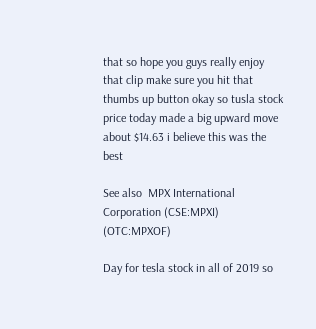that so hope you guys really enjoy that clip make sure you hit that thumbs up button okay so tusla stock price today made a big upward move about $14.63 i believe this was the best

See also  MPX International Corporation (CSE:MPXI) (OTC:MPXOF)

Day for tesla stock in all of 2019 so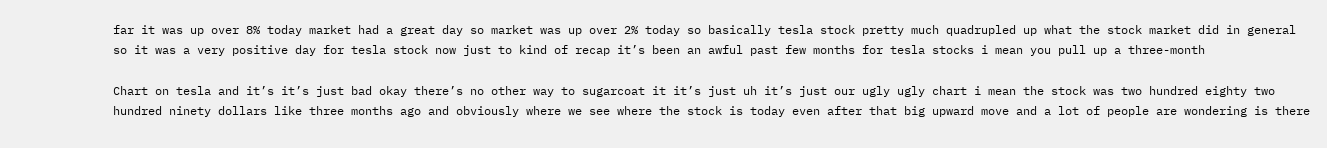far it was up over 8% today market had a great day so market was up over 2% today so basically tesla stock pretty much quadrupled up what the stock market did in general so it was a very positive day for tesla stock now just to kind of recap it’s been an awful past few months for tesla stocks i mean you pull up a three-month

Chart on tesla and it’s it’s just bad okay there’s no other way to sugarcoat it it’s just uh it’s just our ugly ugly chart i mean the stock was two hundred eighty two hundred ninety dollars like three months ago and obviously where we see where the stock is today even after that big upward move and a lot of people are wondering is there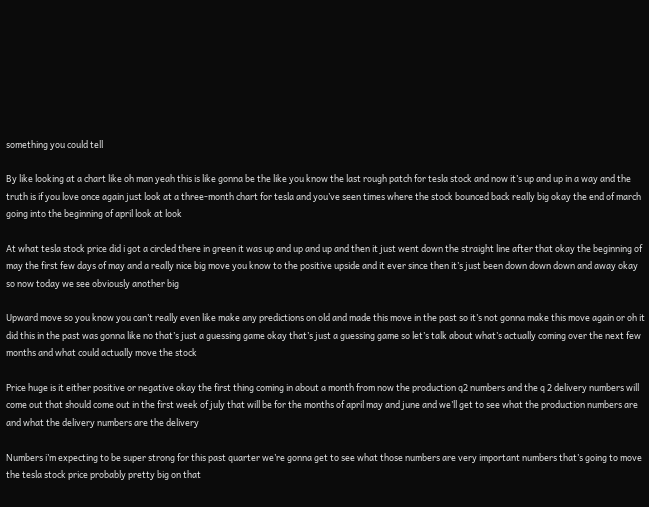something you could tell

By like looking at a chart like oh man yeah this is like gonna be the like you know the last rough patch for tesla stock and now it’s up and up in a way and the truth is if you love once again just look at a three-month chart for tesla and you’ve seen times where the stock bounced back really big okay the end of march going into the beginning of april look at look

At what tesla stock price did i got a circled there in green it was up and up and up and then it just went down the straight line after that okay the beginning of may the first few days of may and a really nice big move you know to the positive upside and it ever since then it’s just been down down down and away okay so now today we see obviously another big

Upward move so you know you can’t really even like make any predictions on old and made this move in the past so it’s not gonna make this move again or oh it did this in the past was gonna like no that’s just a guessing game okay that’s just a guessing game so let’s talk about what’s actually coming over the next few months and what could actually move the stock

Price huge is it either positive or negative okay the first thing coming in about a month from now the production q2 numbers and the q 2 delivery numbers will come out that should come out in the first week of july that will be for the months of april may and june and we’ll get to see what the production numbers are and what the delivery numbers are the delivery

Numbers i’m expecting to be super strong for this past quarter we’re gonna get to see what those numbers are very important numbers that’s going to move the tesla stock price probably pretty big on that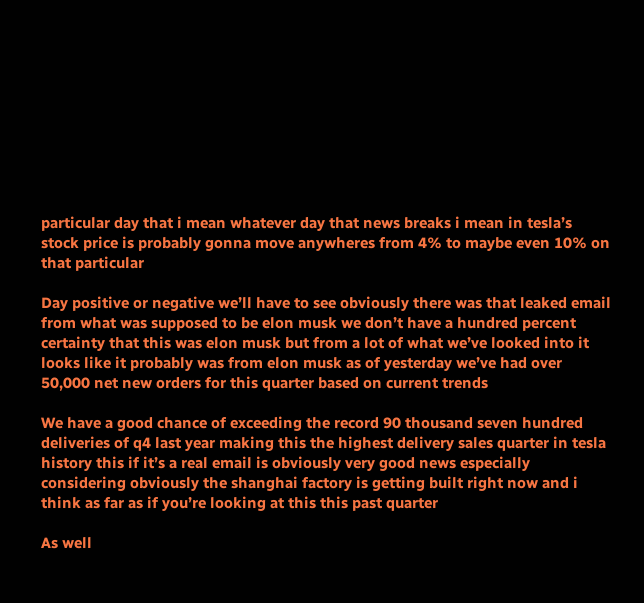particular day that i mean whatever day that news breaks i mean in tesla’s stock price is probably gonna move anywheres from 4% to maybe even 10% on that particular

Day positive or negative we’ll have to see obviously there was that leaked email from what was supposed to be elon musk we don’t have a hundred percent certainty that this was elon musk but from a lot of what we’ve looked into it looks like it probably was from elon musk as of yesterday we’ve had over 50,000 net new orders for this quarter based on current trends

We have a good chance of exceeding the record 90 thousand seven hundred deliveries of q4 last year making this the highest delivery sales quarter in tesla history this if it’s a real email is obviously very good news especially considering obviously the shanghai factory is getting built right now and i think as far as if you’re looking at this this past quarter

As well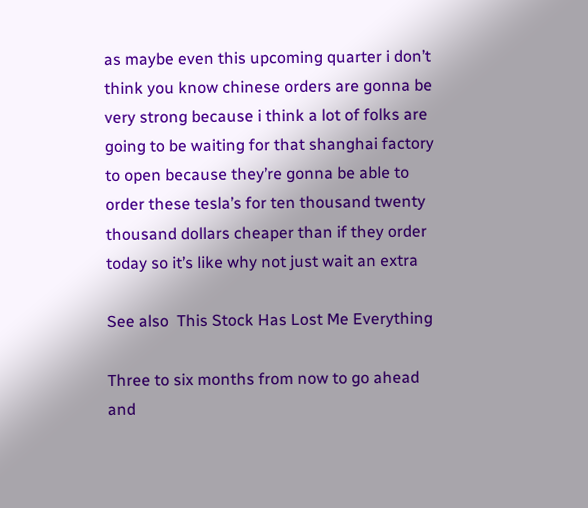as maybe even this upcoming quarter i don’t think you know chinese orders are gonna be very strong because i think a lot of folks are going to be waiting for that shanghai factory to open because they’re gonna be able to order these tesla’s for ten thousand twenty thousand dollars cheaper than if they order today so it’s like why not just wait an extra

See also  This Stock Has Lost Me Everything

Three to six months from now to go ahead and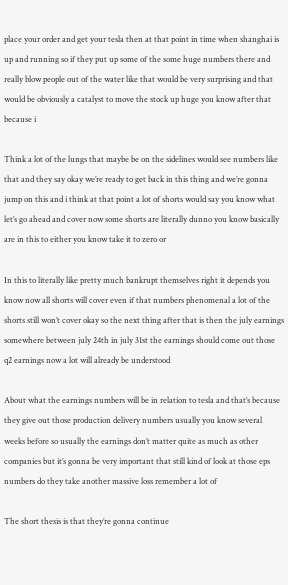place your order and get your tesla then at that point in time when shanghai is up and running so if they put up some of the some huge numbers there and really blow people out of the water like that would be very surprising and that would be obviously a catalyst to move the stock up huge you know after that because i

Think a lot of the lungs that maybe be on the sidelines would see numbers like that and they say okay we’re ready to get back in this thing and we’re gonna jump on this and i think at that point a lot of shorts would say you know what let’s go ahead and cover now some shorts are literally dunno you know basically are in this to either you know take it to zero or

In this to literally like pretty much bankrupt themselves right it depends you know now all shorts will cover even if that numbers phenomenal a lot of the shorts still won’t cover okay so the next thing after that is then the july earnings somewhere between july 24th in july 31st the earnings should come out those q2 earnings now a lot will already be understood

About what the earnings numbers will be in relation to tesla and that’s because they give out those production delivery numbers usually you know several weeks before so usually the earnings don’t matter quite as much as other companies but it’s gonna be very important that still kind of look at those eps numbers do they take another massive loss remember a lot of

The short thesis is that they’re gonna continue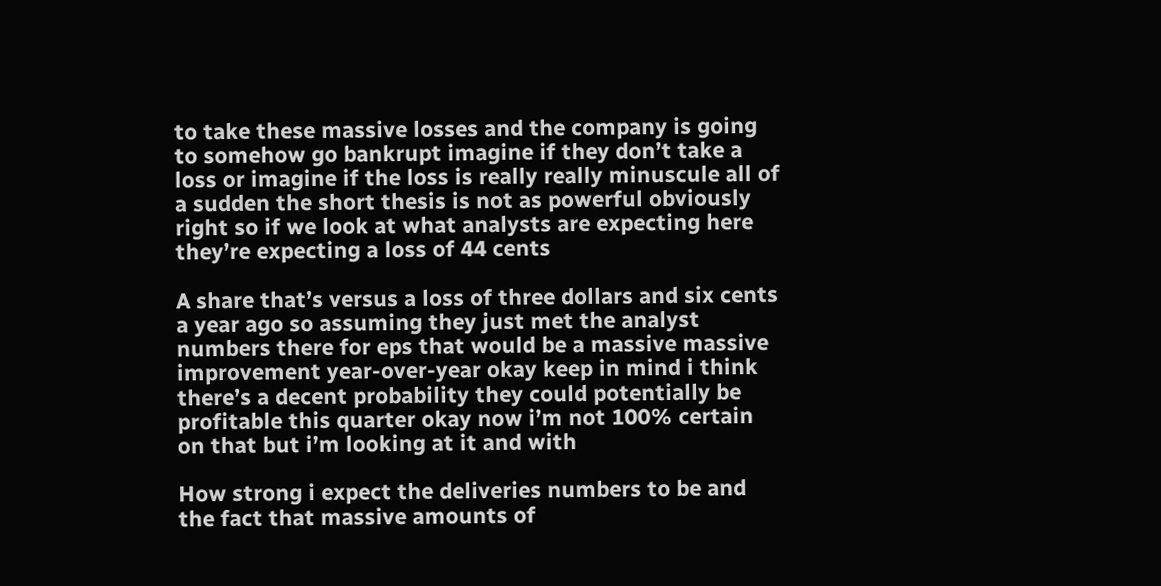to take these massive losses and the company is going to somehow go bankrupt imagine if they don’t take a loss or imagine if the loss is really really minuscule all of a sudden the short thesis is not as powerful obviously right so if we look at what analysts are expecting here they’re expecting a loss of 44 cents

A share that’s versus a loss of three dollars and six cents a year ago so assuming they just met the analyst numbers there for eps that would be a massive massive improvement year-over-year okay keep in mind i think there’s a decent probability they could potentially be profitable this quarter okay now i’m not 100% certain on that but i’m looking at it and with

How strong i expect the deliveries numbers to be and the fact that massive amounts of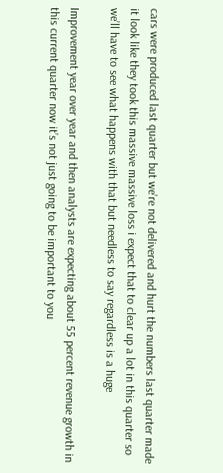cars were produced last quarter but we’re not delivered and hurt the numbers last quarter made it look like they took this massive massive loss i expect that to clear up a lot in this quarter so we’ll have to see what happens with that but needless to say regardless is a huge

Improvement year over year and then analysts are expecting about 55 percent revenue growth in this current quarter now it’s not just going to be important to you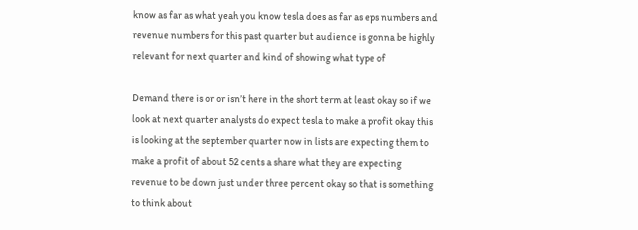know as far as what yeah you know tesla does as far as eps numbers and revenue numbers for this past quarter but audience is gonna be highly relevant for next quarter and kind of showing what type of

Demand there is or or isn’t here in the short term at least okay so if we look at next quarter analysts do expect tesla to make a profit okay this is looking at the september quarter now in lists are expecting them to make a profit of about 52 cents a share what they are expecting revenue to be down just under three percent okay so that is something to think about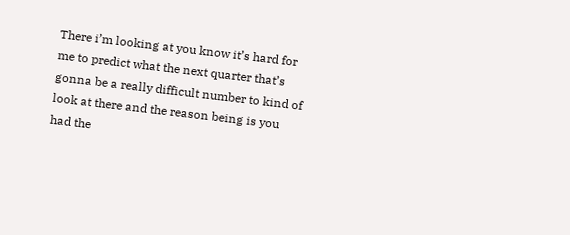There i’m looking at you know it’s hard for me to predict what the next quarter that’s gonna be a really difficult number to kind of look at there and the reason being is you had the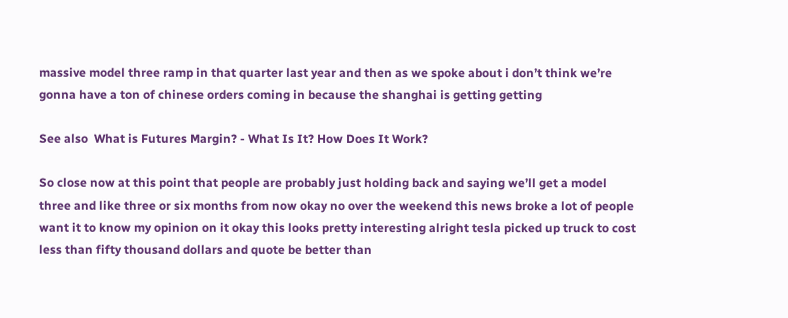massive model three ramp in that quarter last year and then as we spoke about i don’t think we’re gonna have a ton of chinese orders coming in because the shanghai is getting getting

See also  What is Futures Margin? - What Is It? How Does It Work?

So close now at this point that people are probably just holding back and saying we’ll get a model three and like three or six months from now okay no over the weekend this news broke a lot of people want it to know my opinion on it okay this looks pretty interesting alright tesla picked up truck to cost less than fifty thousand dollars and quote be better than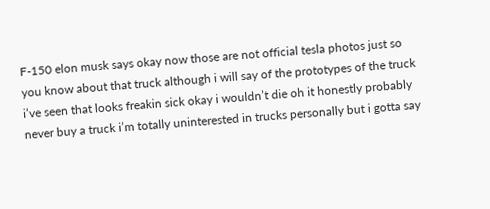F-150 elon musk says okay now those are not official tesla photos just so you know about that truck although i will say of the prototypes of the truck i’ve seen that looks freakin sick okay i wouldn’t die oh it honestly probably never buy a truck i’m totally uninterested in trucks personally but i gotta say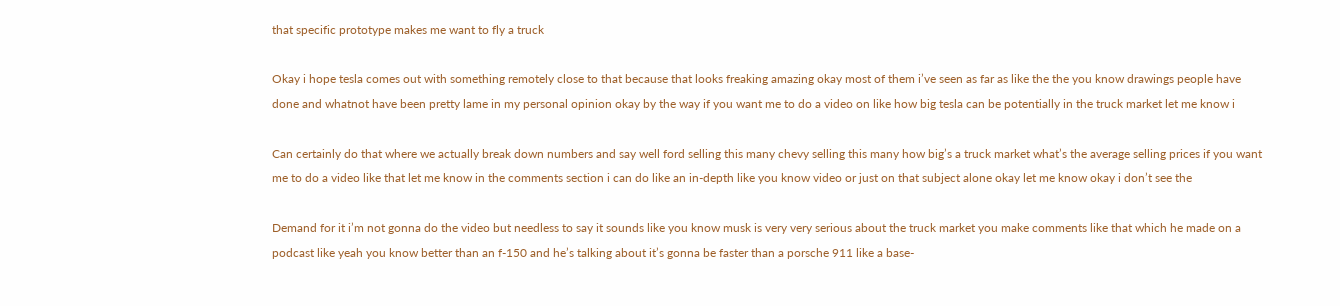that specific prototype makes me want to fly a truck

Okay i hope tesla comes out with something remotely close to that because that looks freaking amazing okay most of them i’ve seen as far as like the the you know drawings people have done and whatnot have been pretty lame in my personal opinion okay by the way if you want me to do a video on like how big tesla can be potentially in the truck market let me know i

Can certainly do that where we actually break down numbers and say well ford selling this many chevy selling this many how big’s a truck market what’s the average selling prices if you want me to do a video like that let me know in the comments section i can do like an in-depth like you know video or just on that subject alone okay let me know okay i don’t see the

Demand for it i’m not gonna do the video but needless to say it sounds like you know musk is very very serious about the truck market you make comments like that which he made on a podcast like yeah you know better than an f-150 and he’s talking about it’s gonna be faster than a porsche 911 like a base-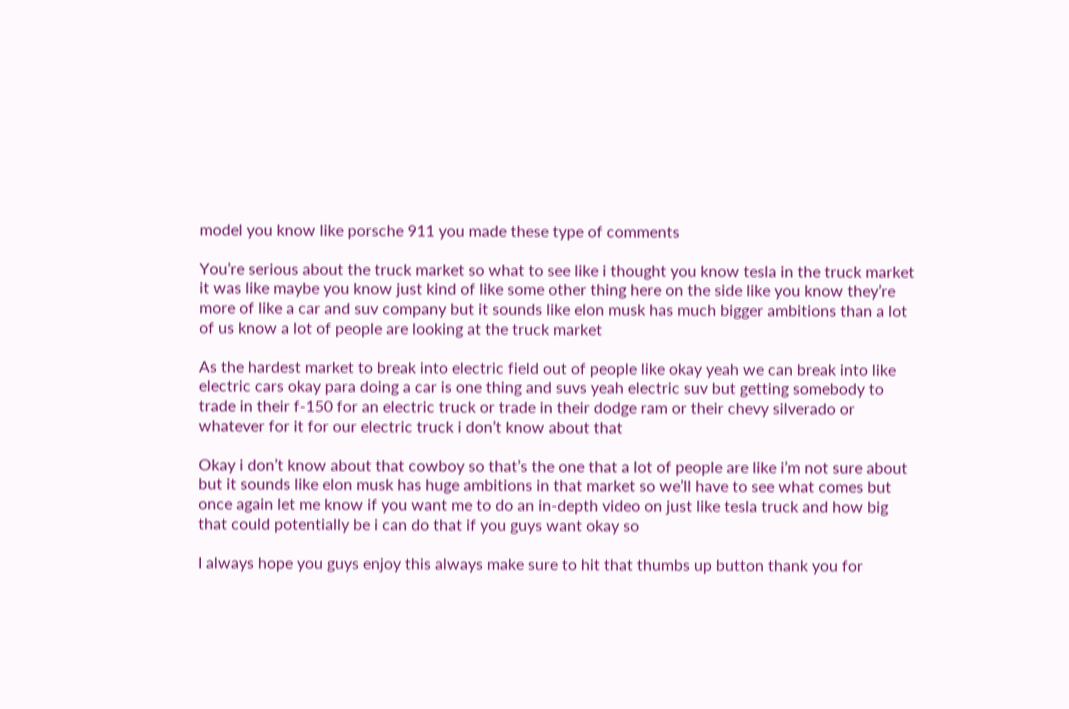model you know like porsche 911 you made these type of comments

You’re serious about the truck market so what to see like i thought you know tesla in the truck market it was like maybe you know just kind of like some other thing here on the side like you know they’re more of like a car and suv company but it sounds like elon musk has much bigger ambitions than a lot of us know a lot of people are looking at the truck market

As the hardest market to break into electric field out of people like okay yeah we can break into like electric cars okay para doing a car is one thing and suvs yeah electric suv but getting somebody to trade in their f-150 for an electric truck or trade in their dodge ram or their chevy silverado or whatever for it for our electric truck i don’t know about that

Okay i don’t know about that cowboy so that’s the one that a lot of people are like i’m not sure about but it sounds like elon musk has huge ambitions in that market so we’ll have to see what comes but once again let me know if you want me to do an in-depth video on just like tesla truck and how big that could potentially be i can do that if you guys want okay so

I always hope you guys enjoy this always make sure to hit that thumbs up button thank you for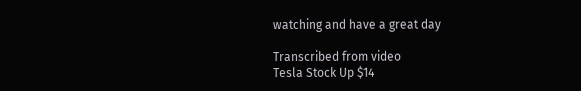watching and have a great day

Transcribed from video
Tesla Stock Up $14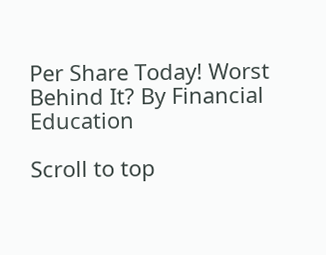Per Share Today! Worst Behind It? By Financial Education

Scroll to top